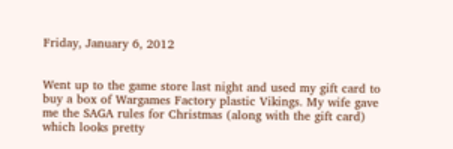Friday, January 6, 2012


Went up to the game store last night and used my gift card to buy a box of Wargames Factory plastic Vikings. My wife gave me the SAGA rules for Christmas (along with the gift card) which looks pretty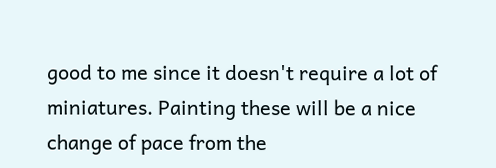good to me since it doesn't require a lot of miniatures. Painting these will be a nice change of pace from the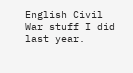English Civil War stuff I did last year.